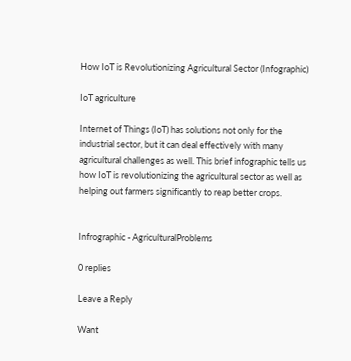How IoT is Revolutionizing Agricultural Sector (Infographic)

IoT agriculture

Internet of Things (IoT) has solutions not only for the industrial sector, but it can deal effectively with many agricultural challenges as well. This brief infographic tells us how IoT is revolutionizing the agricultural sector as well as helping out farmers significantly to reap better crops.


Infrographic - AgriculturalProblems

0 replies

Leave a Reply

Want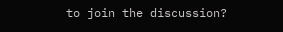to join the discussion?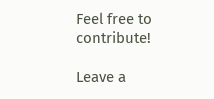Feel free to contribute!

Leave a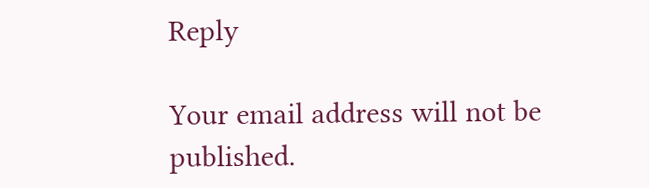Reply

Your email address will not be published.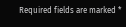Required fields are marked *